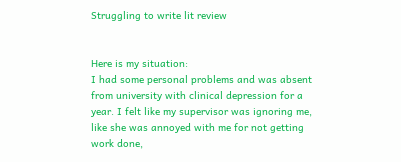Struggling to write lit review


Here is my situation:
I had some personal problems and was absent from university with clinical depression for a year. I felt like my supervisor was ignoring me, like she was annoyed with me for not getting work done,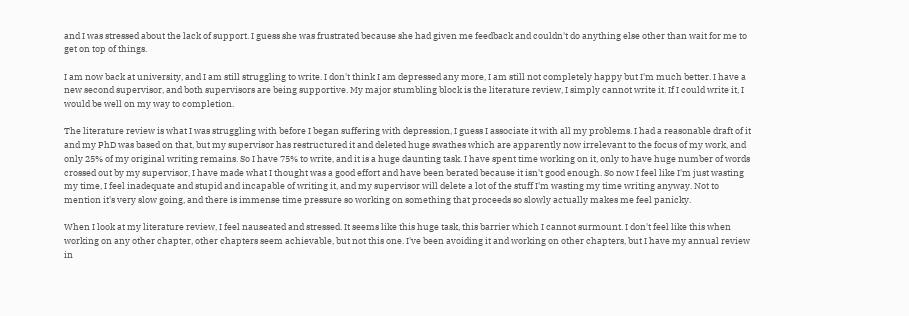and I was stressed about the lack of support. I guess she was frustrated because she had given me feedback and couldn't do anything else other than wait for me to get on top of things.

I am now back at university, and I am still struggling to write. I don't think I am depressed any more, I am still not completely happy but I'm much better. I have a new second supervisor, and both supervisors are being supportive. My major stumbling block is the literature review, I simply cannot write it. If I could write it, I would be well on my way to completion.

The literature review is what I was struggling with before I began suffering with depression, I guess I associate it with all my problems. I had a reasonable draft of it and my PhD was based on that, but my supervisor has restructured it and deleted huge swathes which are apparently now irrelevant to the focus of my work, and only 25% of my original writing remains. So I have 75% to write, and it is a huge daunting task. I have spent time working on it, only to have huge number of words crossed out by my supervisor, I have made what I thought was a good effort and have been berated because it isn't good enough. So now I feel like I'm just wasting my time, I feel inadequate and stupid and incapable of writing it, and my supervisor will delete a lot of the stuff I'm wasting my time writing anyway. Not to mention it's very slow going, and there is immense time pressure so working on something that proceeds so slowly actually makes me feel panicky.

When I look at my literature review, I feel nauseated and stressed. It seems like this huge task, this barrier which I cannot surmount. I don't feel like this when working on any other chapter, other chapters seem achievable, but not this one. I've been avoiding it and working on other chapters, but I have my annual review in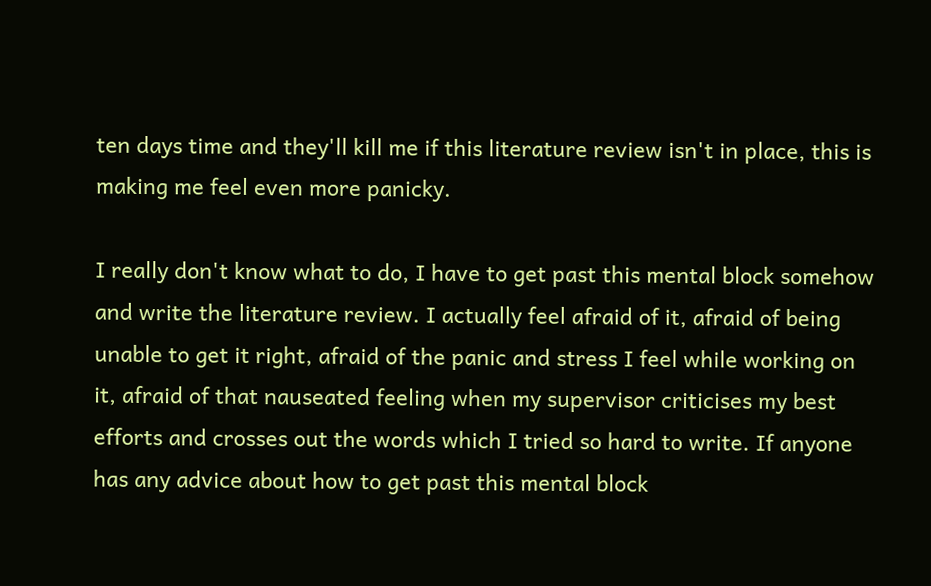ten days time and they'll kill me if this literature review isn't in place, this is making me feel even more panicky.

I really don't know what to do, I have to get past this mental block somehow and write the literature review. I actually feel afraid of it, afraid of being unable to get it right, afraid of the panic and stress I feel while working on it, afraid of that nauseated feeling when my supervisor criticises my best efforts and crosses out the words which I tried so hard to write. If anyone has any advice about how to get past this mental block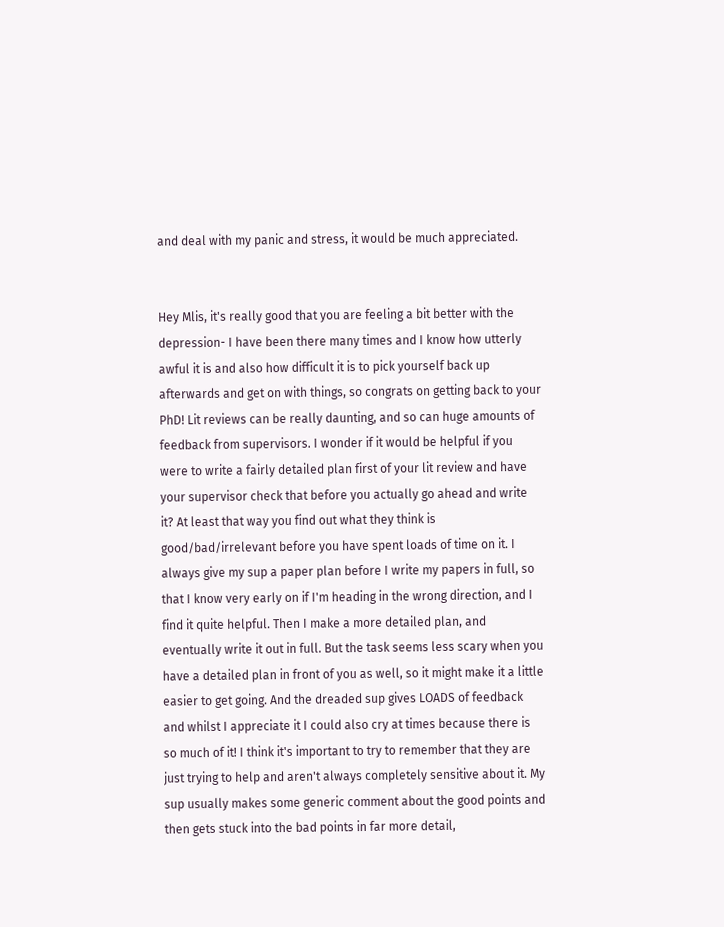and deal with my panic and stress, it would be much appreciated.


Hey Mlis, it's really good that you are feeling a bit better with the depression- I have been there many times and I know how utterly awful it is and also how difficult it is to pick yourself back up afterwards and get on with things, so congrats on getting back to your PhD! Lit reviews can be really daunting, and so can huge amounts of feedback from supervisors. I wonder if it would be helpful if you were to write a fairly detailed plan first of your lit review and have your supervisor check that before you actually go ahead and write it? At least that way you find out what they think is good/bad/irrelevant before you have spent loads of time on it. I always give my sup a paper plan before I write my papers in full, so that I know very early on if I'm heading in the wrong direction, and I find it quite helpful. Then I make a more detailed plan, and eventually write it out in full. But the task seems less scary when you have a detailed plan in front of you as well, so it might make it a little easier to get going. And the dreaded sup gives LOADS of feedback and whilst I appreciate it I could also cry at times because there is so much of it! I think it's important to try to remember that they are just trying to help and aren't always completely sensitive about it. My sup usually makes some generic comment about the good points and then gets stuck into the bad points in far more detail,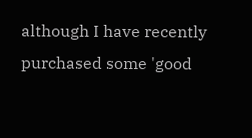although I have recently purchased some 'good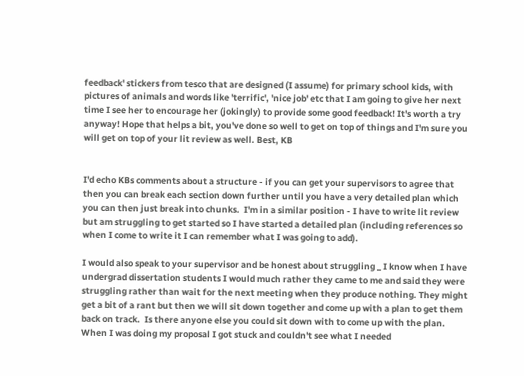feedback' stickers from tesco that are designed (I assume) for primary school kids, with pictures of animals and words like 'terrific', 'nice job' etc that I am going to give her next time I see her to encourage her (jokingly) to provide some good feedback! It's worth a try anyway! Hope that helps a bit, you've done so well to get on top of things and I'm sure you will get on top of your lit review as well. Best, KB


I'd echo KBs comments about a structure - if you can get your supervisors to agree that then you can break each section down further until you have a very detailed plan which you can then just break into chunks.  I'm in a similar position - I have to write lit review but am struggling to get started so I have started a detailed plan (including references so when I come to write it I can remember what I was going to add).

I would also speak to your supervisor and be honest about struggling _ I know when I have undergrad dissertation students I would much rather they came to me and said they were struggling rather than wait for the next meeting when they produce nothing. They might get a bit of a rant but then we will sit down together and come up with a plan to get them back on track.  Is there anyone else you could sit down with to come up with the plan. When I was doing my proposal I got stuck and couldn't see what I needed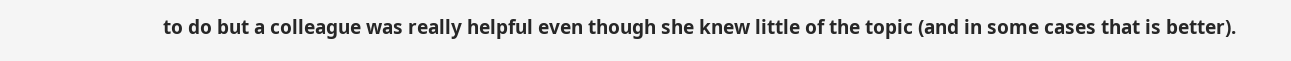to do but a colleague was really helpful even though she knew little of the topic (and in some cases that is better).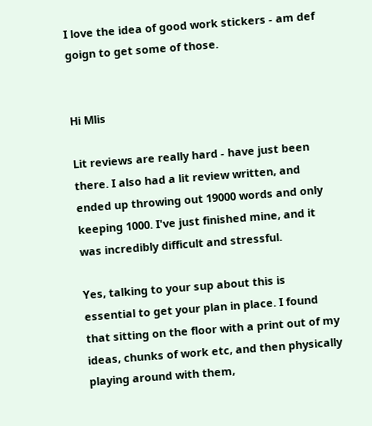I love the idea of good work stickers - am def goign to get some of those.


Hi Mlis

Lit reviews are really hard - have just been there. I also had a lit review written, and ended up throwing out 19000 words and only keeping 1000. I've just finished mine, and it was incredibly difficult and stressful.

Yes, talking to your sup about this is essential to get your plan in place. I found that sitting on the floor with a print out of my ideas, chunks of work etc, and then physically playing around with them,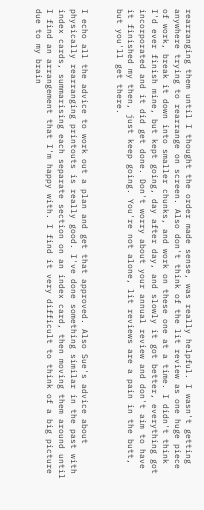rearranging them until I thought the order made sense, was really helpful. I wasn't getting anywhere trying to rearrange on screen. Also don't think of the lit review as one huge piece of work, break it down into smaller chunks, and work on these one at a time. I didn't think I'd ever finish mine, but kept going, day after day, and slowly it got better, everything got incorporated and it did get done. Don't worry about your annual review and don't aim to have it finished my then, just keep going. You're not alone, lit reviews are a pain in the butt, but you'll get there.


I echo all the advice to work out a plan and get that approved. Also Sue's advice about physically rearranging printouts is really good. I've done something similar in the past with index cards, summarising each separate section on an index card, then moving them around until I find an arrangement that I'm happy with. I find it very difficult to think of a big picture due to my brain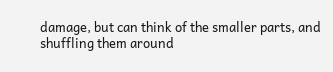damage, but can think of the smaller parts, and shuffling them around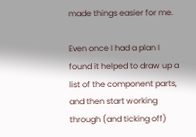made things easier for me.

Even once I had a plan I found it helped to draw up a list of the component parts, and then start working through (and ticking off)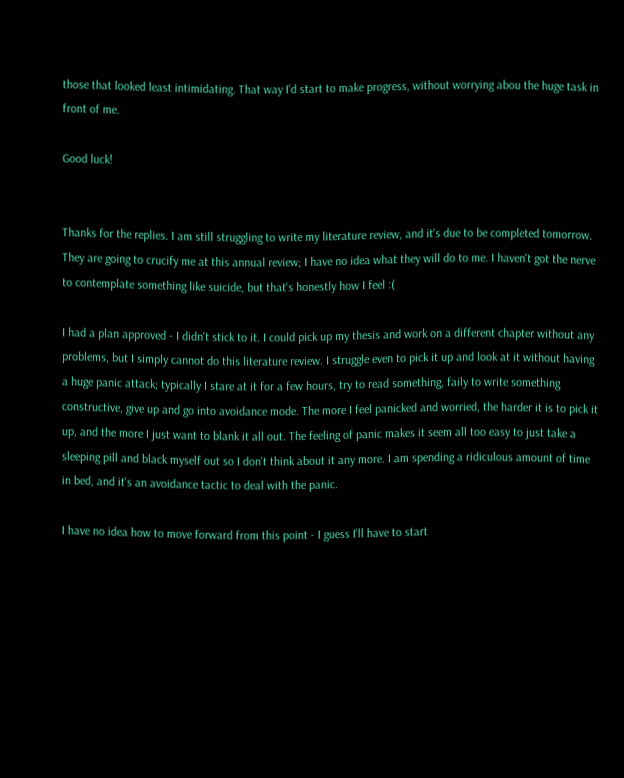those that looked least intimidating. That way I'd start to make progress, without worrying abou the huge task in front of me.

Good luck!


Thanks for the replies. I am still struggling to write my literature review, and it's due to be completed tomorrow. They are going to crucify me at this annual review; I have no idea what they will do to me. I haven't got the nerve to contemplate something like suicide, but that's honestly how I feel :(

I had a plan approved - I didn't stick to it. I could pick up my thesis and work on a different chapter without any problems, but I simply cannot do this literature review. I struggle even to pick it up and look at it without having a huge panic attack; typically I stare at it for a few hours, try to read something, faily to write something constructive, give up and go into avoidance mode. The more I feel panicked and worried, the harder it is to pick it up, and the more I just want to blank it all out. The feeling of panic makes it seem all too easy to just take a sleeping pill and black myself out so I don't think about it any more. I am spending a ridiculous amount of time in bed, and it's an avoidance tactic to deal with the panic.

I have no idea how to move forward from this point - I guess I'll have to start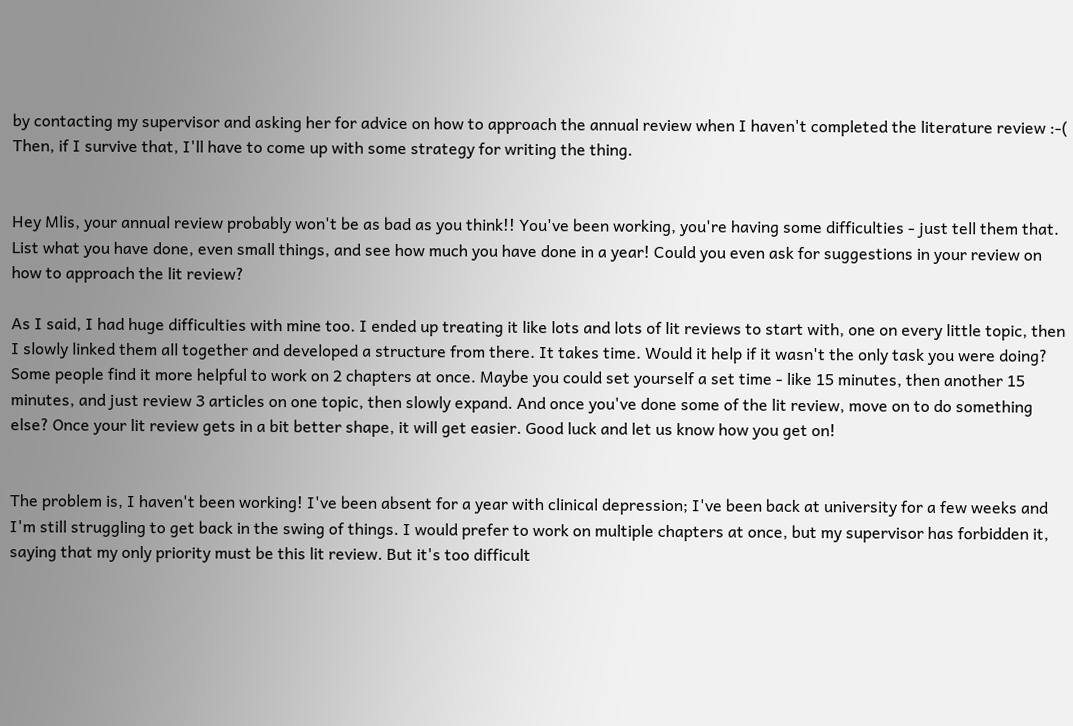by contacting my supervisor and asking her for advice on how to approach the annual review when I haven't completed the literature review :-( Then, if I survive that, I'll have to come up with some strategy for writing the thing.


Hey Mlis, your annual review probably won't be as bad as you think!! You've been working, you're having some difficulties - just tell them that. List what you have done, even small things, and see how much you have done in a year! Could you even ask for suggestions in your review on how to approach the lit review?

As I said, I had huge difficulties with mine too. I ended up treating it like lots and lots of lit reviews to start with, one on every little topic, then I slowly linked them all together and developed a structure from there. It takes time. Would it help if it wasn't the only task you were doing? Some people find it more helpful to work on 2 chapters at once. Maybe you could set yourself a set time - like 15 minutes, then another 15 minutes, and just review 3 articles on one topic, then slowly expand. And once you've done some of the lit review, move on to do something else? Once your lit review gets in a bit better shape, it will get easier. Good luck and let us know how you get on!


The problem is, I haven't been working! I've been absent for a year with clinical depression; I've been back at university for a few weeks and I'm still struggling to get back in the swing of things. I would prefer to work on multiple chapters at once, but my supervisor has forbidden it, saying that my only priority must be this lit review. But it's too difficult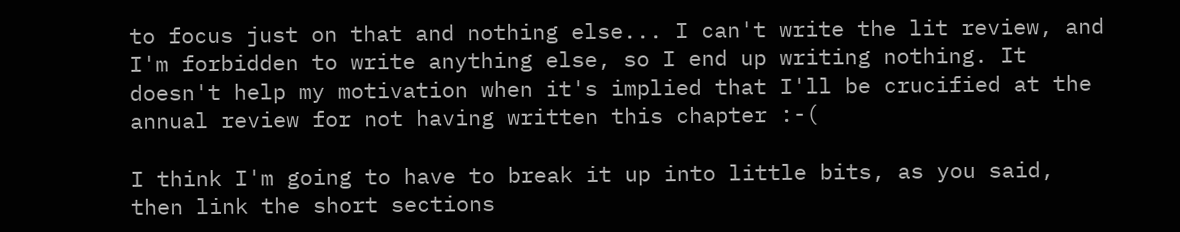to focus just on that and nothing else... I can't write the lit review, and I'm forbidden to write anything else, so I end up writing nothing. It doesn't help my motivation when it's implied that I'll be crucified at the annual review for not having written this chapter :-(

I think I'm going to have to break it up into little bits, as you said, then link the short sections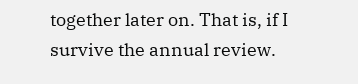together later on. That is, if I survive the annual review.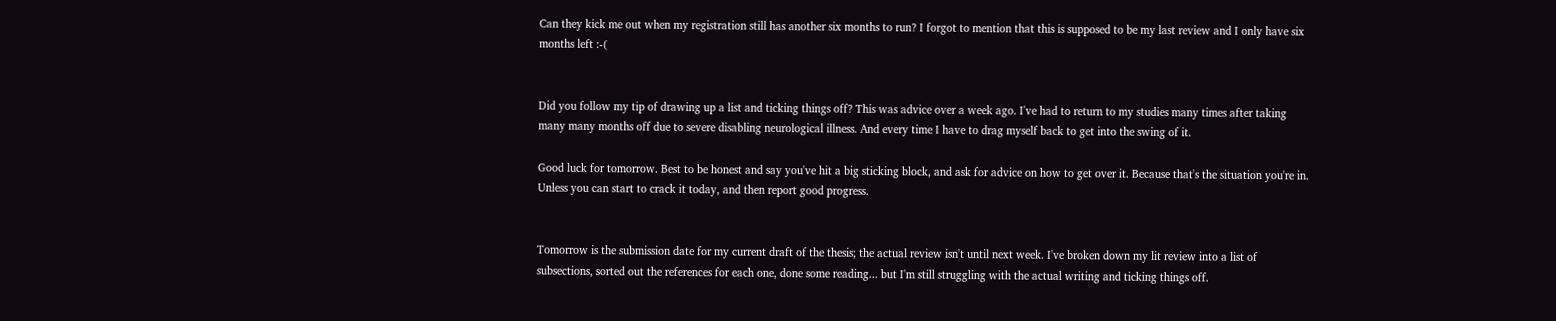Can they kick me out when my registration still has another six months to run? I forgot to mention that this is supposed to be my last review and I only have six months left :-(


Did you follow my tip of drawing up a list and ticking things off? This was advice over a week ago. I've had to return to my studies many times after taking many many months off due to severe disabling neurological illness. And every time I have to drag myself back to get into the swing of it.

Good luck for tomorrow. Best to be honest and say you've hit a big sticking block, and ask for advice on how to get over it. Because that's the situation you're in. Unless you can start to crack it today, and then report good progress.


Tomorrow is the submission date for my current draft of the thesis; the actual review isn't until next week. I've broken down my lit review into a list of subsections, sorted out the references for each one, done some reading... but I'm still struggling with the actual writing and ticking things off.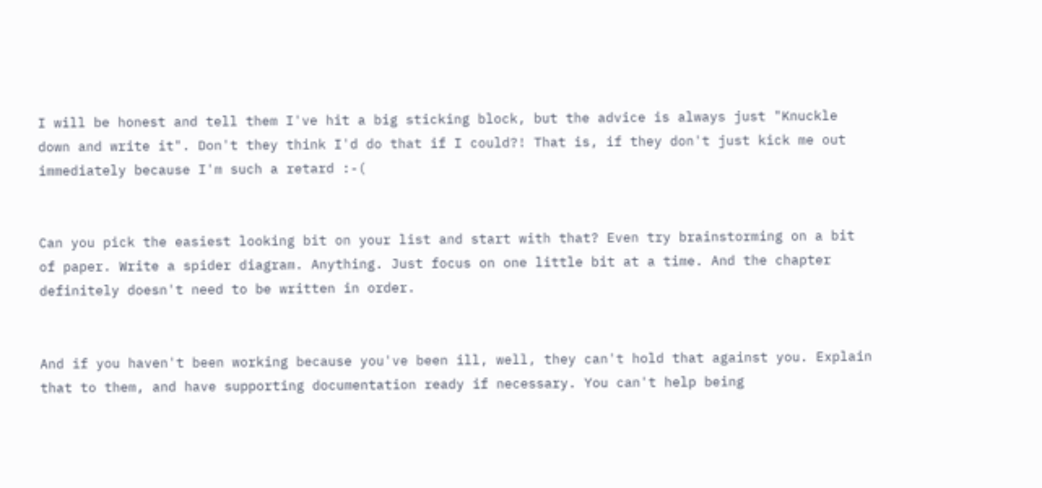I will be honest and tell them I've hit a big sticking block, but the advice is always just "Knuckle down and write it". Don't they think I'd do that if I could?! That is, if they don't just kick me out immediately because I'm such a retard :-(


Can you pick the easiest looking bit on your list and start with that? Even try brainstorming on a bit of paper. Write a spider diagram. Anything. Just focus on one little bit at a time. And the chapter definitely doesn't need to be written in order.


And if you haven't been working because you've been ill, well, they can't hold that against you. Explain that to them, and have supporting documentation ready if necessary. You can't help being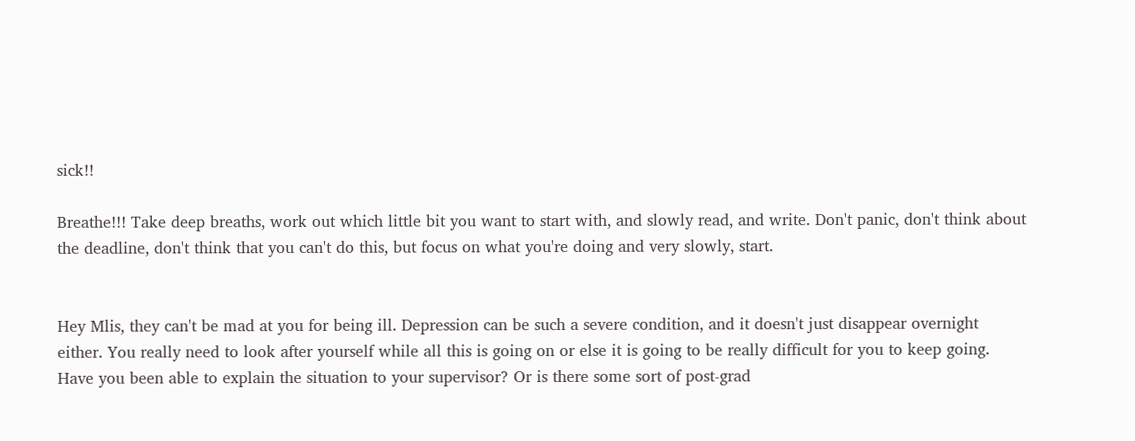sick!!

Breathe!!! Take deep breaths, work out which little bit you want to start with, and slowly read, and write. Don't panic, don't think about the deadline, don't think that you can't do this, but focus on what you're doing and very slowly, start.


Hey Mlis, they can't be mad at you for being ill. Depression can be such a severe condition, and it doesn't just disappear overnight either. You really need to look after yourself while all this is going on or else it is going to be really difficult for you to keep going. Have you been able to explain the situation to your supervisor? Or is there some sort of post-grad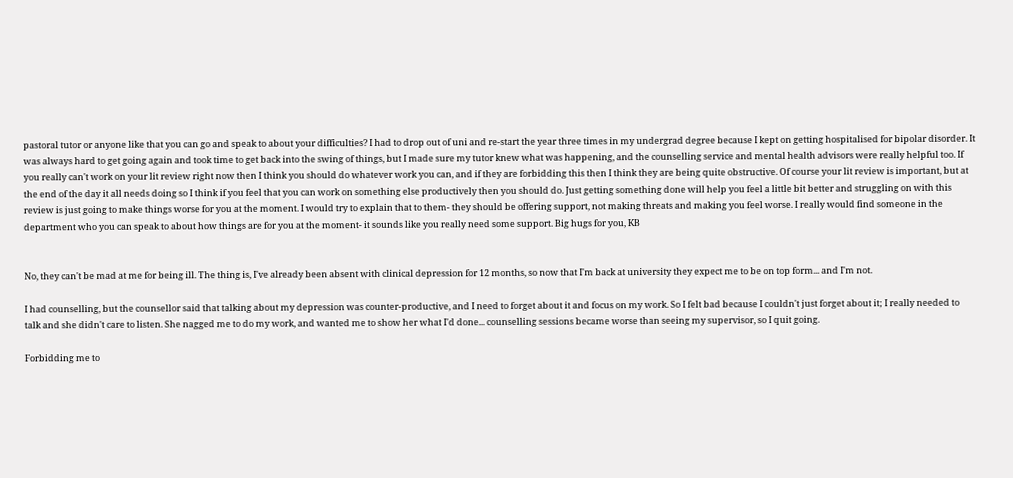pastoral tutor or anyone like that you can go and speak to about your difficulties? I had to drop out of uni and re-start the year three times in my undergrad degree because I kept on getting hospitalised for bipolar disorder. It was always hard to get going again and took time to get back into the swing of things, but I made sure my tutor knew what was happening, and the counselling service and mental health advisors were really helpful too. If you really can't work on your lit review right now then I think you should do whatever work you can, and if they are forbidding this then I think they are being quite obstructive. Of course your lit review is important, but at the end of the day it all needs doing so I think if you feel that you can work on something else productively then you should do. Just getting something done will help you feel a little bit better and struggling on with this review is just going to make things worse for you at the moment. I would try to explain that to them- they should be offering support, not making threats and making you feel worse. I really would find someone in the department who you can speak to about how things are for you at the moment- it sounds like you really need some support. Big hugs for you, KB


No, they can't be mad at me for being ill. The thing is, I've already been absent with clinical depression for 12 months, so now that I'm back at university they expect me to be on top form... and I'm not.

I had counselling, but the counsellor said that talking about my depression was counter-productive, and I need to forget about it and focus on my work. So I felt bad because I couldn't just forget about it; I really needed to talk and she didn't care to listen. She nagged me to do my work, and wanted me to show her what I'd done... counselling sessions became worse than seeing my supervisor, so I quit going.

Forbidding me to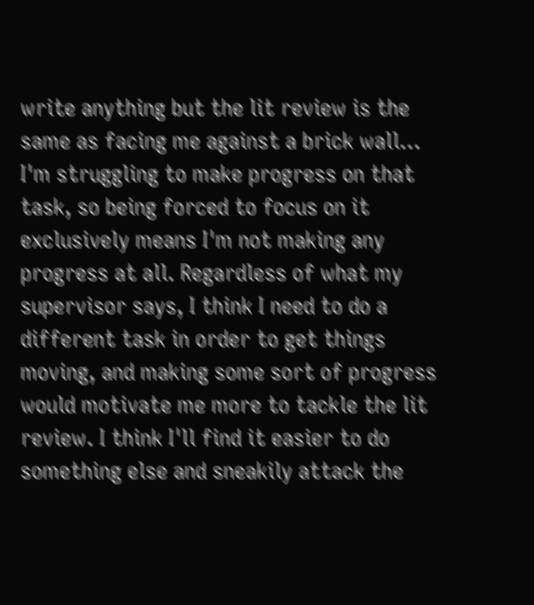write anything but the lit review is the same as facing me against a brick wall... I'm struggling to make progress on that task, so being forced to focus on it exclusively means I'm not making any progress at all. Regardless of what my supervisor says, I think I need to do a different task in order to get things moving, and making some sort of progress would motivate me more to tackle the lit review. I think I'll find it easier to do something else and sneakily attack the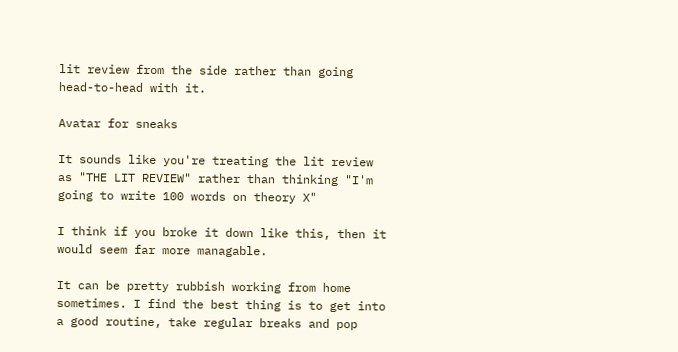lit review from the side rather than going head-to-head with it.

Avatar for sneaks

It sounds like you're treating the lit review as "THE LIT REVIEW" rather than thinking "I'm going to write 100 words on theory X"

I think if you broke it down like this, then it would seem far more managable.

It can be pretty rubbish working from home sometimes. I find the best thing is to get into a good routine, take regular breaks and pop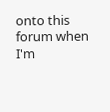onto this forum when I'm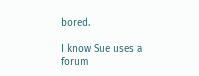bored.

I know Sue uses a forum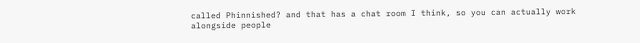called Phinnished? and that has a chat room I think, so you can actually work alongside people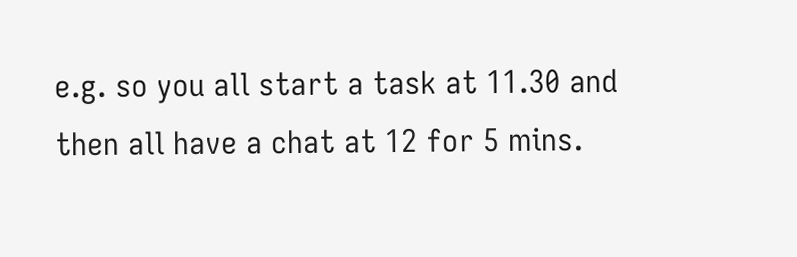e.g. so you all start a task at 11.30 and then all have a chat at 12 for 5 mins.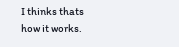I thinks thats how it works.